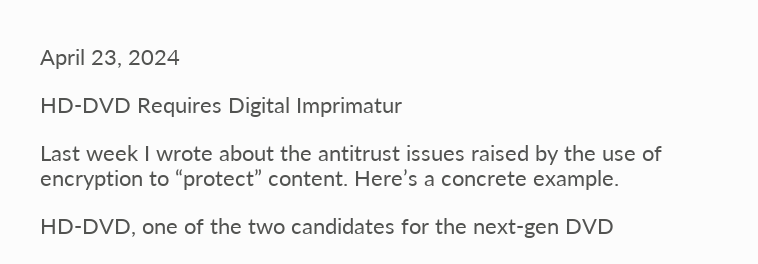April 23, 2024

HD-DVD Requires Digital Imprimatur

Last week I wrote about the antitrust issues raised by the use of encryption to “protect” content. Here’s a concrete example.

HD-DVD, one of the two candidates for the next-gen DVD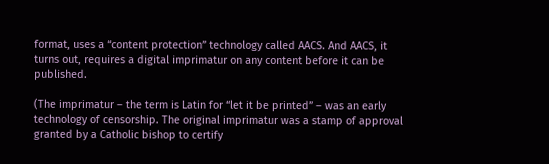format, uses a “content protection” technology called AACS. And AACS, it turns out, requires a digital imprimatur on any content before it can be published.

(The imprimatur – the term is Latin for “let it be printed” – was an early technology of censorship. The original imprimatur was a stamp of approval granted by a Catholic bishop to certify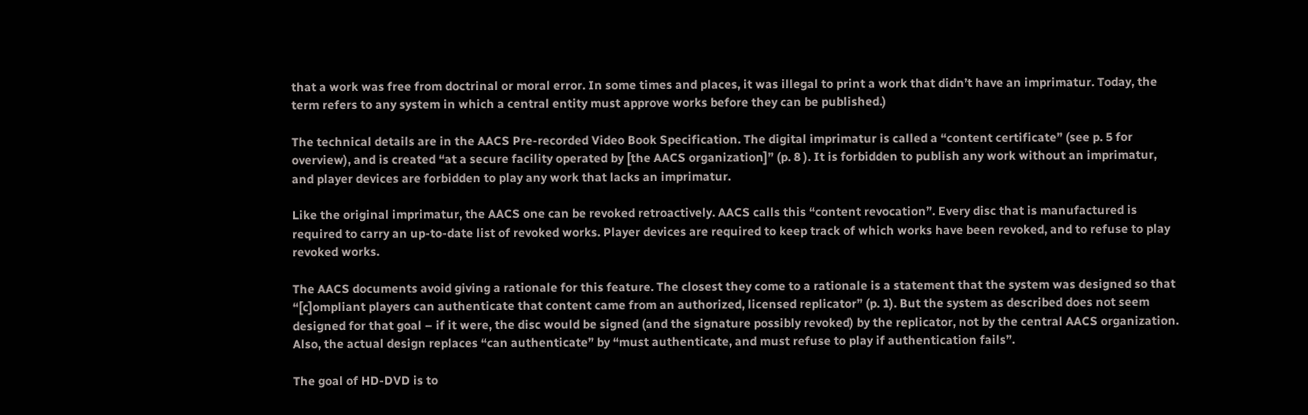that a work was free from doctrinal or moral error. In some times and places, it was illegal to print a work that didn’t have an imprimatur. Today, the term refers to any system in which a central entity must approve works before they can be published.)

The technical details are in the AACS Pre-recorded Video Book Specification. The digital imprimatur is called a “content certificate” (see p. 5 for overview), and is created “at a secure facility operated by [the AACS organization]” (p. 8 ). It is forbidden to publish any work without an imprimatur, and player devices are forbidden to play any work that lacks an imprimatur.

Like the original imprimatur, the AACS one can be revoked retroactively. AACS calls this “content revocation”. Every disc that is manufactured is required to carry an up-to-date list of revoked works. Player devices are required to keep track of which works have been revoked, and to refuse to play revoked works.

The AACS documents avoid giving a rationale for this feature. The closest they come to a rationale is a statement that the system was designed so that “[c]ompliant players can authenticate that content came from an authorized, licensed replicator” (p. 1). But the system as described does not seem designed for that goal – if it were, the disc would be signed (and the signature possibly revoked) by the replicator, not by the central AACS organization. Also, the actual design replaces “can authenticate” by “must authenticate, and must refuse to play if authentication fails”.

The goal of HD-DVD is to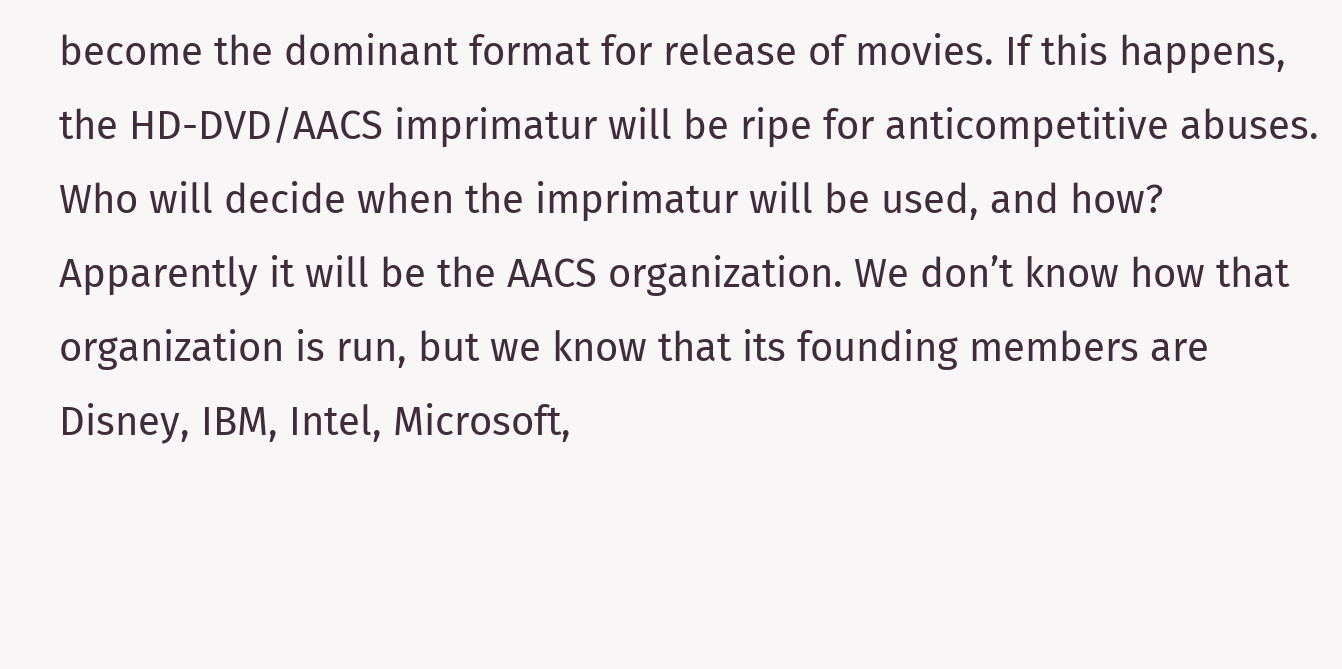become the dominant format for release of movies. If this happens, the HD-DVD/AACS imprimatur will be ripe for anticompetitive abuses. Who will decide when the imprimatur will be used, and how? Apparently it will be the AACS organization. We don’t know how that organization is run, but we know that its founding members are Disney, IBM, Intel, Microsoft,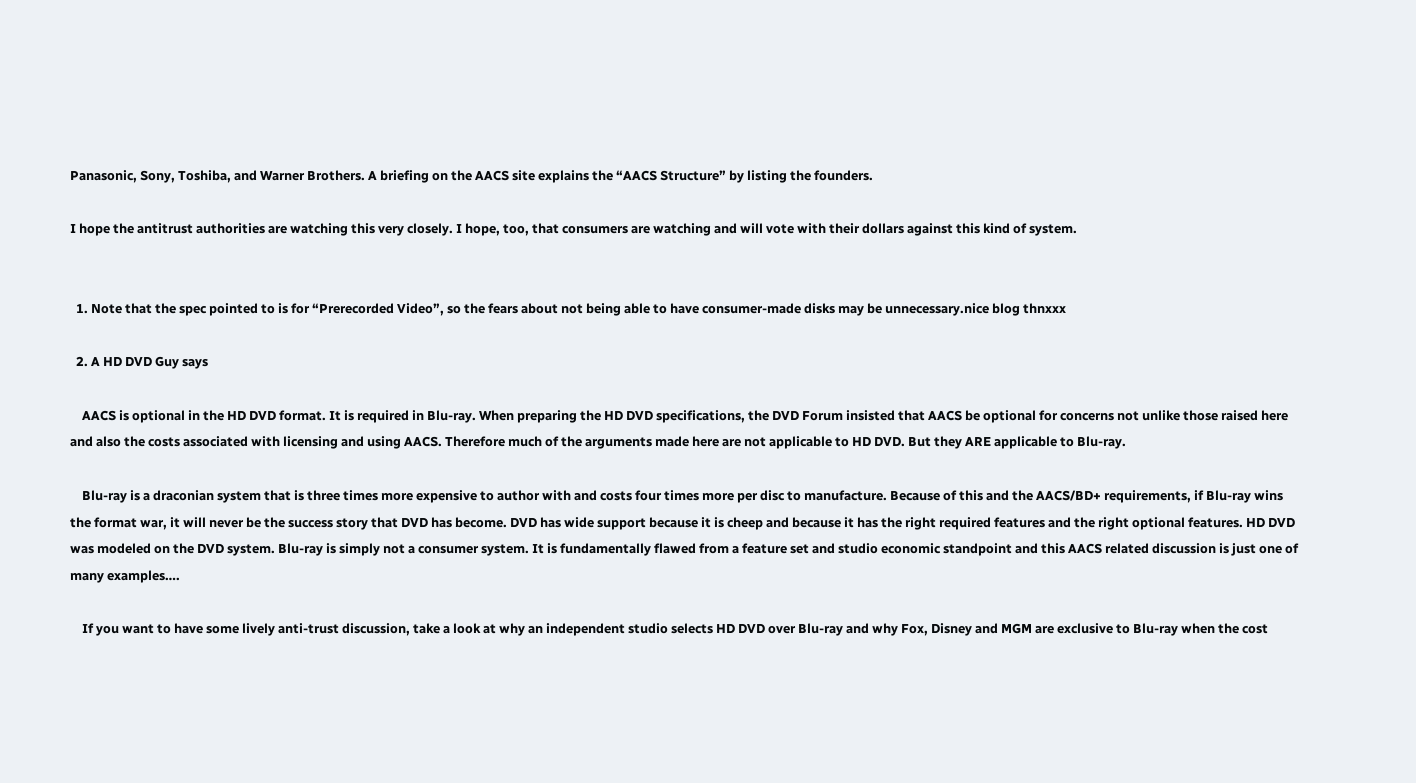Panasonic, Sony, Toshiba, and Warner Brothers. A briefing on the AACS site explains the “AACS Structure” by listing the founders.

I hope the antitrust authorities are watching this very closely. I hope, too, that consumers are watching and will vote with their dollars against this kind of system.


  1. Note that the spec pointed to is for “Prerecorded Video”, so the fears about not being able to have consumer-made disks may be unnecessary.nice blog thnxxx

  2. A HD DVD Guy says

    AACS is optional in the HD DVD format. It is required in Blu-ray. When preparing the HD DVD specifications, the DVD Forum insisted that AACS be optional for concerns not unlike those raised here and also the costs associated with licensing and using AACS. Therefore much of the arguments made here are not applicable to HD DVD. But they ARE applicable to Blu-ray.

    Blu-ray is a draconian system that is three times more expensive to author with and costs four times more per disc to manufacture. Because of this and the AACS/BD+ requirements, if Blu-ray wins the format war, it will never be the success story that DVD has become. DVD has wide support because it is cheep and because it has the right required features and the right optional features. HD DVD was modeled on the DVD system. Blu-ray is simply not a consumer system. It is fundamentally flawed from a feature set and studio economic standpoint and this AACS related discussion is just one of many examples….

    If you want to have some lively anti-trust discussion, take a look at why an independent studio selects HD DVD over Blu-ray and why Fox, Disney and MGM are exclusive to Blu-ray when the cost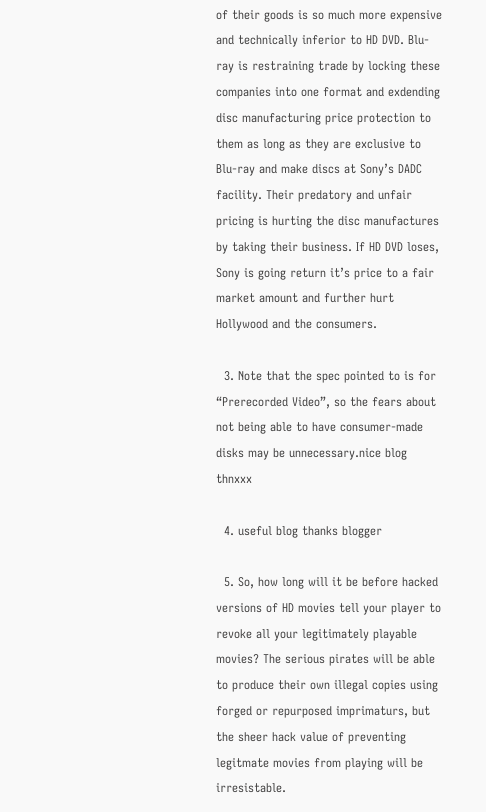of their goods is so much more expensive and technically inferior to HD DVD. Blu-ray is restraining trade by locking these companies into one format and exdending disc manufacturing price protection to them as long as they are exclusive to Blu-ray and make discs at Sony’s DADC facility. Their predatory and unfair pricing is hurting the disc manufactures by taking their business. If HD DVD loses, Sony is going return it’s price to a fair market amount and further hurt Hollywood and the consumers.

  3. Note that the spec pointed to is for “Prerecorded Video”, so the fears about not being able to have consumer-made disks may be unnecessary.nice blog thnxxx

  4. useful blog thanks blogger

  5. So, how long will it be before hacked versions of HD movies tell your player to revoke all your legitimately playable movies? The serious pirates will be able to produce their own illegal copies using forged or repurposed imprimaturs, but the sheer hack value of preventing legitmate movies from playing will be irresistable.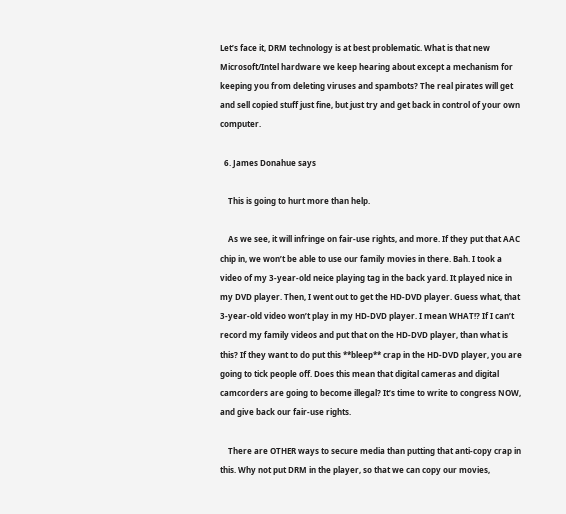Let’s face it, DRM technology is at best problematic. What is that new Microsoft/Intel hardware we keep hearing about except a mechanism for keeping you from deleting viruses and spambots? The real pirates will get and sell copied stuff just fine, but just try and get back in control of your own computer.

  6. James Donahue says

    This is going to hurt more than help.

    As we see, it will infringe on fair-use rights, and more. If they put that AAC chip in, we won’t be able to use our family movies in there. Bah. I took a video of my 3-year-old neice playing tag in the back yard. It played nice in my DVD player. Then, I went out to get the HD-DVD player. Guess what, that 3-year-old video won’t play in my HD-DVD player. I mean WHAT!? If I can’t record my family videos and put that on the HD-DVD player, than what is this? If they want to do put this **bleep** crap in the HD-DVD player, you are going to tick people off. Does this mean that digital cameras and digital camcorders are going to become illegal? It’s time to write to congress NOW, and give back our fair-use rights.

    There are OTHER ways to secure media than putting that anti-copy crap in this. Why not put DRM in the player, so that we can copy our movies,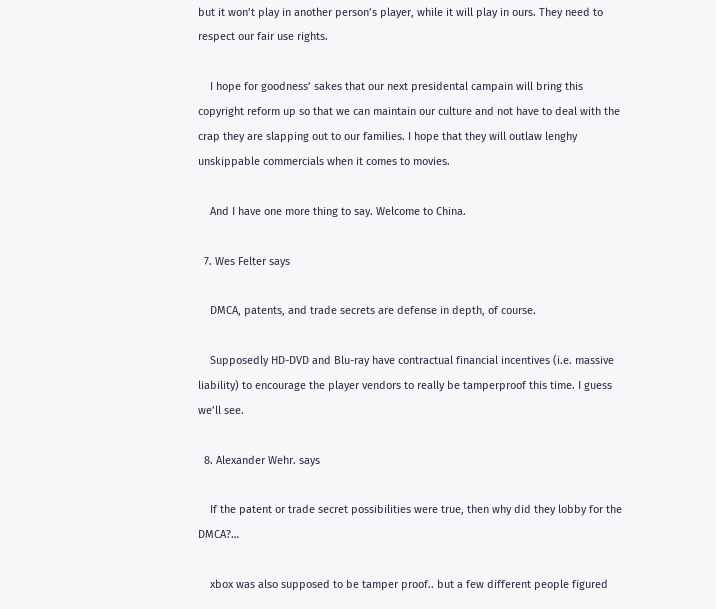but it won’t play in another person’s player, while it will play in ours. They need to respect our fair use rights.

    I hope for goodness’ sakes that our next presidental campain will bring this copyright reform up so that we can maintain our culture and not have to deal with the crap they are slapping out to our families. I hope that they will outlaw lenghy unskippable commercials when it comes to movies.

    And I have one more thing to say. Welcome to China.

  7. Wes Felter says

    DMCA, patents, and trade secrets are defense in depth, of course.

    Supposedly HD-DVD and Blu-ray have contractual financial incentives (i.e. massive liability) to encourage the player vendors to really be tamperproof this time. I guess we’ll see.

  8. Alexander Wehr. says

    If the patent or trade secret possibilities were true, then why did they lobby for the DMCA?…

    xbox was also supposed to be tamper proof.. but a few different people figured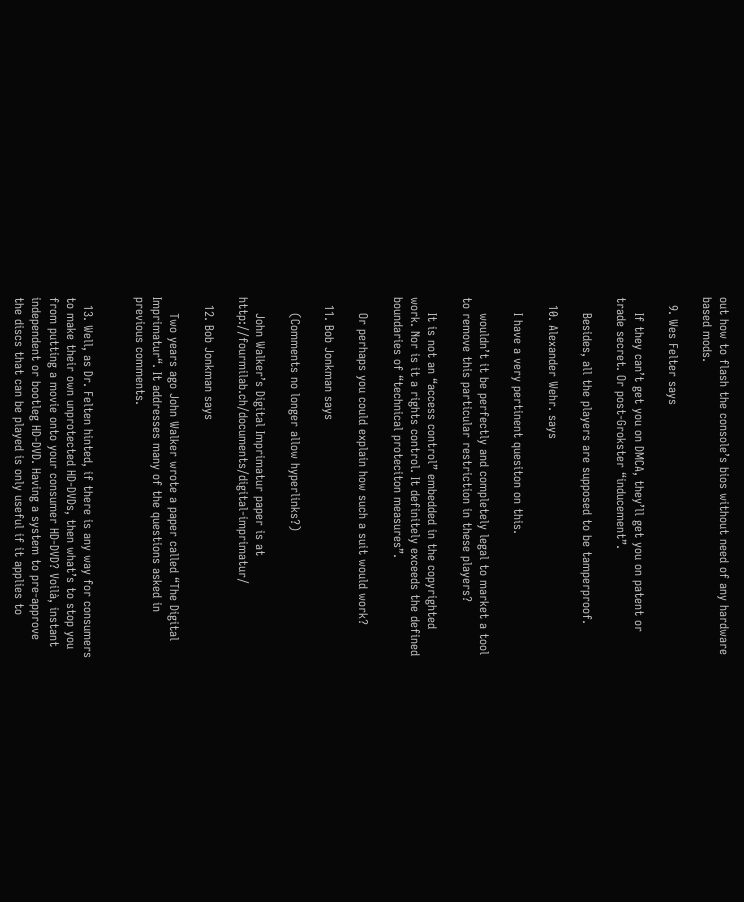out how to flash the console’s bios without need of any hardware based mods.

  9. Wes Felter says

    If they can’t get you on DMCA, they’ll get you on patent or trade secret. Or post-Grokster “inducement”.

    Besides, all the players are supposed to be tamperproof.

  10. Alexander Wehr. says

    I have a very pertinent quesiton on this.

    wouldn’t it be perfectly and completely legal to market a tool to remove this particular restriction in these players?

    It is not an “access control” embedded in the copyrighted work. Nor is it a rights control. It definitely exceeds the defined boundaries of “technical proteciton measures”.

    Or perhaps you could explain how such a suit would work?

  11. Bob Jonkman says

    (Comments no longer allow hyperlinks?)

    John Walker’s Digital Imprimatur paper is at http://fourmilab.ch/documents/digital-imprimatur/

  12. Bob Jonkman says

    Two years ago John Walker wrote a paper called “The Digital Imprimatur“. It addresses many of the questions asked in previous comments.


  13. Well, as Dr. Felten hinted, if there is any way for consumers to make their own unprotected HD-DVDs, then what’s to stop you from putting a movie onto your consumer HD-DVD? Voilà, instant independent or bootleg HD-DVD. Having a system to pre-approve the discs that can be played is only useful if it applies to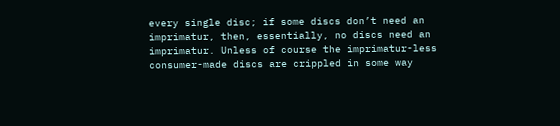every single disc; if some discs don’t need an imprimatur, then, essentially, no discs need an imprimatur. Unless of course the imprimatur-less consumer-made discs are crippled in some way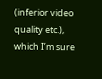(inferior video quality etc.), which I’m sure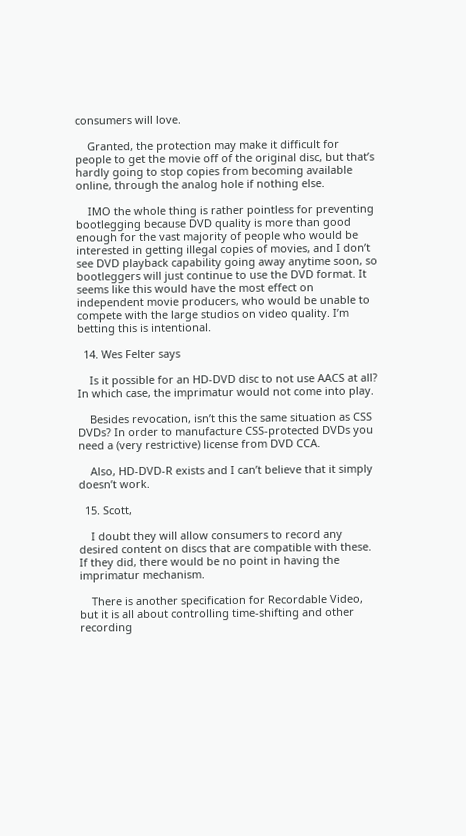consumers will love.

    Granted, the protection may make it difficult for people to get the movie off of the original disc, but that’s hardly going to stop copies from becoming available online, through the analog hole if nothing else.

    IMO the whole thing is rather pointless for preventing bootlegging because DVD quality is more than good enough for the vast majority of people who would be interested in getting illegal copies of movies, and I don’t see DVD playback capability going away anytime soon, so bootleggers will just continue to use the DVD format. It seems like this would have the most effect on independent movie producers, who would be unable to compete with the large studios on video quality. I’m betting this is intentional.

  14. Wes Felter says

    Is it possible for an HD-DVD disc to not use AACS at all? In which case, the imprimatur would not come into play.

    Besides revocation, isn’t this the same situation as CSS DVDs? In order to manufacture CSS-protected DVDs you need a (very restrictive) license from DVD CCA.

    Also, HD-DVD-R exists and I can’t believe that it simply doesn’t work.

  15. Scott,

    I doubt they will allow consumers to record any desired content on discs that are compatible with these. If they did, there would be no point in having the imprimatur mechanism.

    There is another specification for Recordable Video, but it is all about controlling time-shifting and other recording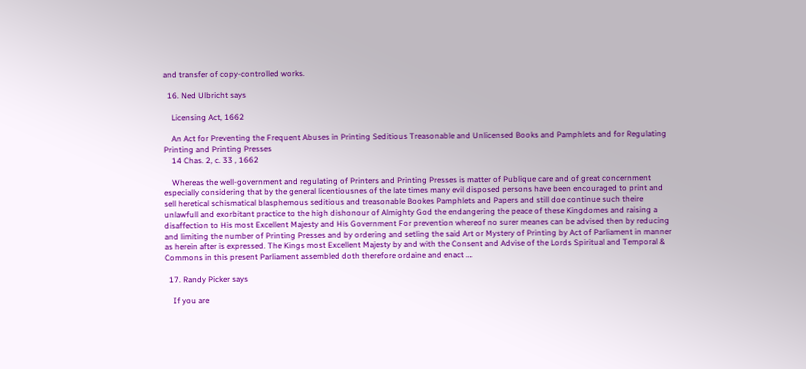and transfer of copy-controlled works.

  16. Ned Ulbricht says

    Licensing Act, 1662

    An Act for Preventing the Frequent Abuses in Printing Seditious Treasonable and Unlicensed Books and Pamphlets and for Regulating Printing and Printing Presses
    14 Chas. 2, c. 33 , 1662

    Whereas the well-government and regulating of Printers and Printing Presses is matter of Publique care and of great concernment especially considering that by the general licentiousnes of the late times many evil disposed persons have been encouraged to print and sell heretical schismatical blasphemous seditious and treasonable Bookes Pamphlets and Papers and still doe continue such theire unlawfull and exorbitant practice to the high dishonour of Almighty God the endangering the peace of these Kingdomes and raising a disaffection to His most Excellent Majesty and His Government For prevention whereof no surer meanes can be advised then by reducing and limiting the number of Printing Presses and by ordering and setling the said Art or Mystery of Printing by Act of Parliament in manner as herein after is expressed. The Kings most Excellent Majesty by and with the Consent and Advise of the Lords Spiritual and Temporal & Commons in this present Parliament assembled doth therefore ordaine and enact ….

  17. Randy Picker says

    If you are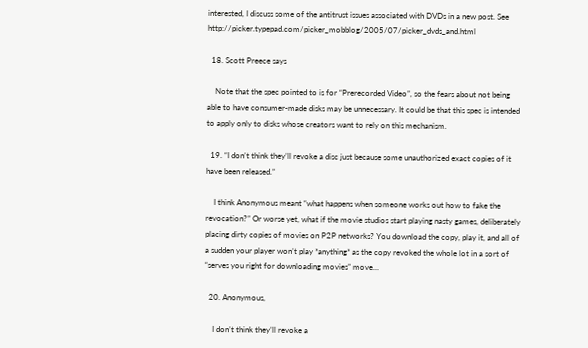interested, I discuss some of the antitrust issues associated with DVDs in a new post. See http://picker.typepad.com/picker_mobblog/2005/07/picker_dvds_and.html

  18. Scott Preece says

    Note that the spec pointed to is for “Prerecorded Video”, so the fears about not being able to have consumer-made disks may be unnecessary. It could be that this spec is intended to apply only to disks whose creators want to rely on this mechanism.

  19. “I don’t think they’ll revoke a disc just because some unauthorized exact copies of it have been released.”

    I think Anonymous meant “what happens when someone works out how to fake the revocation?” Or worse yet, what if the movie studios start playing nasty games, deliberately placing dirty copies of movies on P2P networks? You download the copy, play it, and all of a sudden your player won’t play *anything* as the copy revoked the whole lot in a sort of “serves you right for downloading movies” move…

  20. Anonymous,

    I don’t think they’ll revoke a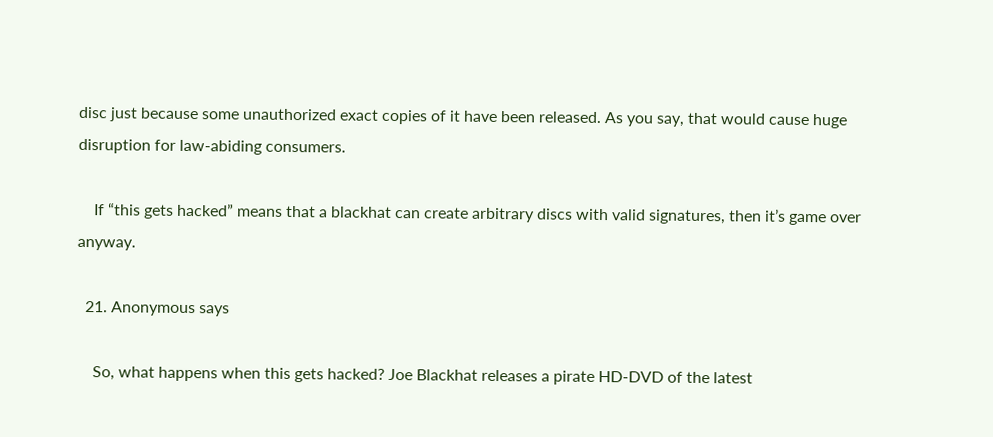disc just because some unauthorized exact copies of it have been released. As you say, that would cause huge disruption for law-abiding consumers.

    If “this gets hacked” means that a blackhat can create arbitrary discs with valid signatures, then it’s game over anyway.

  21. Anonymous says

    So, what happens when this gets hacked? Joe Blackhat releases a pirate HD-DVD of the latest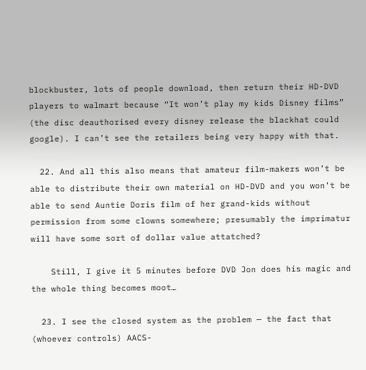blockbuster, lots of people download, then return their HD-DVD players to walmart because “It won’t play my kids Disney films” (the disc deauthorised every disney release the blackhat could google). I can’t see the retailers being very happy with that.

  22. And all this also means that amateur film-makers won’t be able to distribute their own material on HD-DVD and you won’t be able to send Auntie Doris film of her grand-kids without permission from some clowns somewhere; presumably the imprimatur will have some sort of dollar value attatched?

    Still, I give it 5 minutes before DVD Jon does his magic and the whole thing becomes moot…

  23. I see the closed system as the problem — the fact that (whoever controls) AACS-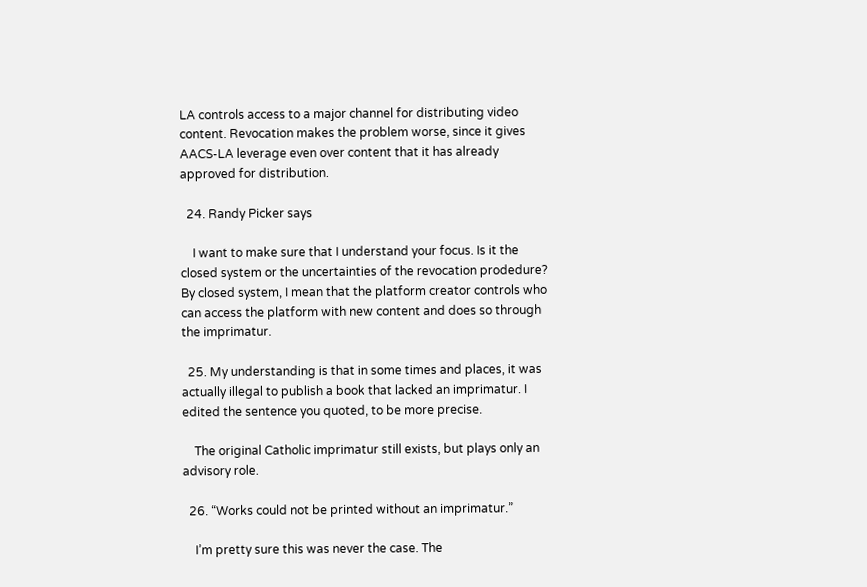LA controls access to a major channel for distributing video content. Revocation makes the problem worse, since it gives AACS-LA leverage even over content that it has already approved for distribution.

  24. Randy Picker says

    I want to make sure that I understand your focus. Is it the closed system or the uncertainties of the revocation prodedure? By closed system, I mean that the platform creator controls who can access the platform with new content and does so through the imprimatur.

  25. My understanding is that in some times and places, it was actually illegal to publish a book that lacked an imprimatur. I edited the sentence you quoted, to be more precise.

    The original Catholic imprimatur still exists, but plays only an advisory role.

  26. “Works could not be printed without an imprimatur.”

    I’m pretty sure this was never the case. The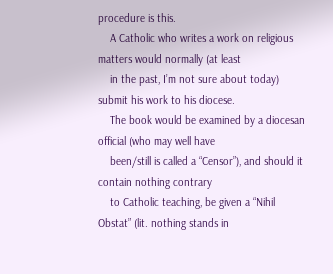procedure is this.
    A Catholic who writes a work on religious matters would normally (at least
    in the past, I’m not sure about today) submit his work to his diocese.
    The book would be examined by a diocesan official (who may well have
    been/still is called a “Censor”), and should it contain nothing contrary
    to Catholic teaching, be given a “Nihil Obstat” (lit. nothing stands in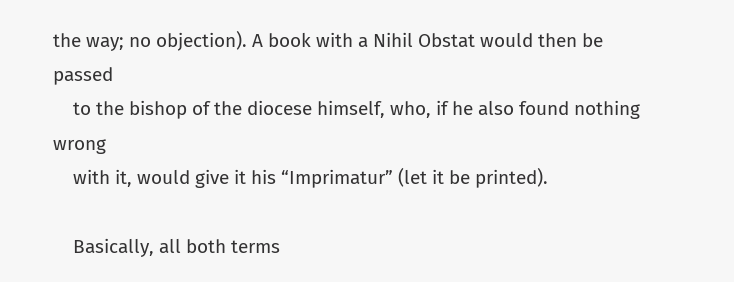the way; no objection). A book with a Nihil Obstat would then be passed
    to the bishop of the diocese himself, who, if he also found nothing wrong
    with it, would give it his “Imprimatur” (let it be printed).

    Basically, all both terms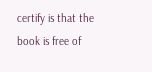certify is that the book is free of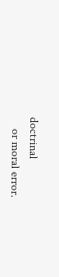doctrinal
    or moral error.